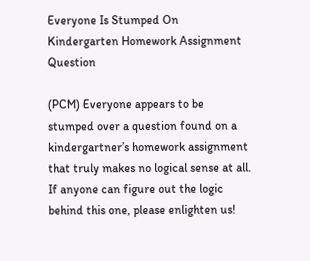Everyone Is Stumped On Kindergarten Homework Assignment Question

(PCM) Everyone appears to be stumped over a question found on a kindergartner’s homework assignment that truly makes no logical sense at all. If anyone can figure out the logic behind this one, please enlighten us!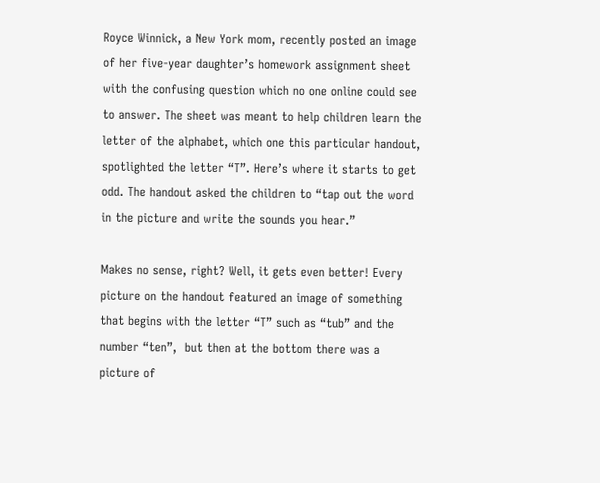Royce Winnick, a New York mom, recently posted an image of her five-year daughter’s homework assignment sheet with the confusing question which no one online could see to answer. The sheet was meant to help children learn the letter of the alphabet, which one this particular handout, spotlighted the letter “T”. Here’s where it starts to get odd. The handout asked the children to “tap out the word in the picture and write the sounds you hear.”

Makes no sense, right? Well, it gets even better! Every picture on the handout featured an image of something that begins with the letter “T” such as “tub” and the number “ten”,  but then at the bottom there was a picture of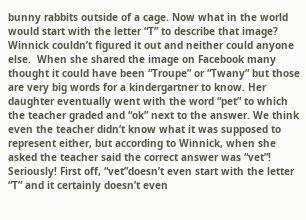bunny rabbits outside of a cage. Now what in the world would start with the letter “T” to describe that image? Winnick couldn’t figured it out and neither could anyone else.  When she shared the image on Facebook many thought it could have been “Troupe” or “Twany” but those are very big words for a kindergartner to know. Her daughter eventually went with the word “pet” to which the teacher graded and “ok” next to the answer. We think even the teacher didn’t know what it was supposed to represent either, but according to Winnick, when she asked the teacher said the correct answer was “vet”! Seriously! First off, “vet”doesn’t even start with the letter “T” and it certainly doesn’t even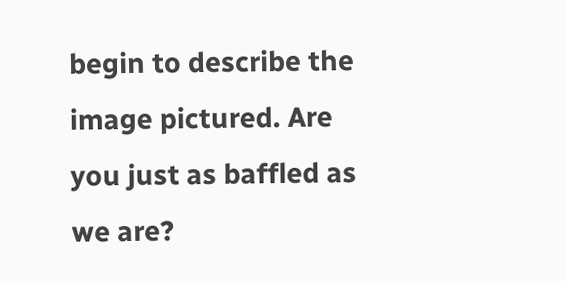begin to describe the image pictured. Are you just as baffled as we are?